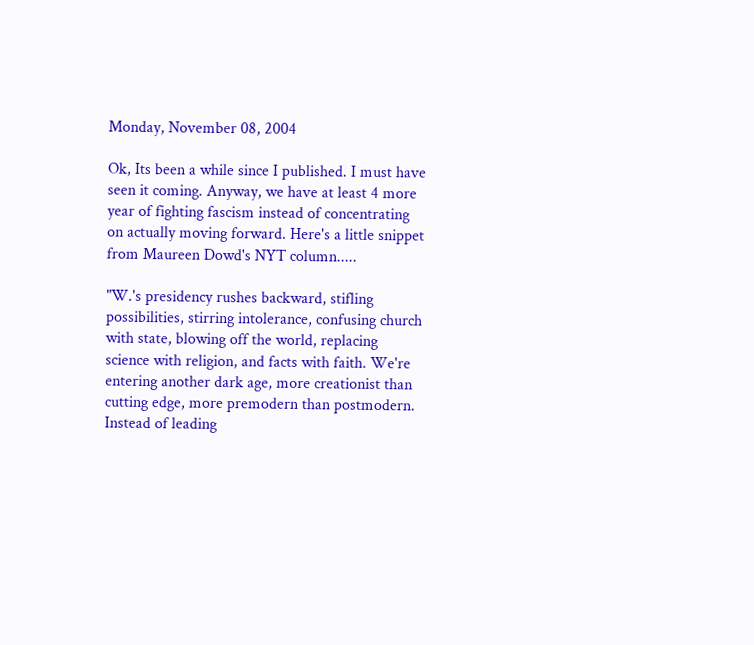Monday, November 08, 2004

Ok, Its been a while since I published. I must have seen it coming. Anyway, we have at least 4 more year of fighting fascism instead of concentrating on actually moving forward. Here's a little snippet from Maureen Dowd's NYT column.....

"W.'s presidency rushes backward, stifling possibilities, stirring intolerance, confusing church with state, blowing off the world, replacing science with religion, and facts with faith. We're entering another dark age, more creationist than cutting edge, more premodern than postmodern. Instead of leading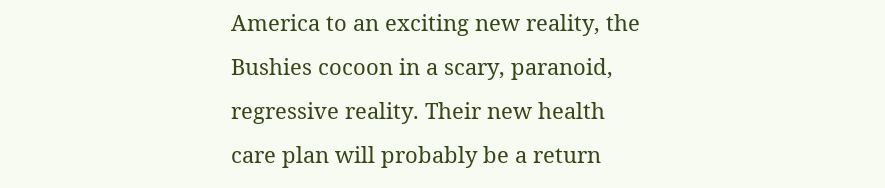America to an exciting new reality, the Bushies cocoon in a scary, paranoid, regressive reality. Their new health care plan will probably be a return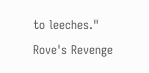to leeches." Rove's Revenge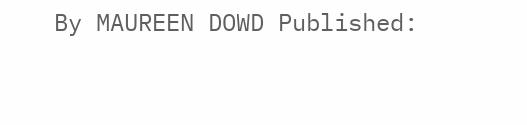By MAUREEN DOWD Published: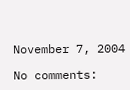November 7, 2004

No comments: